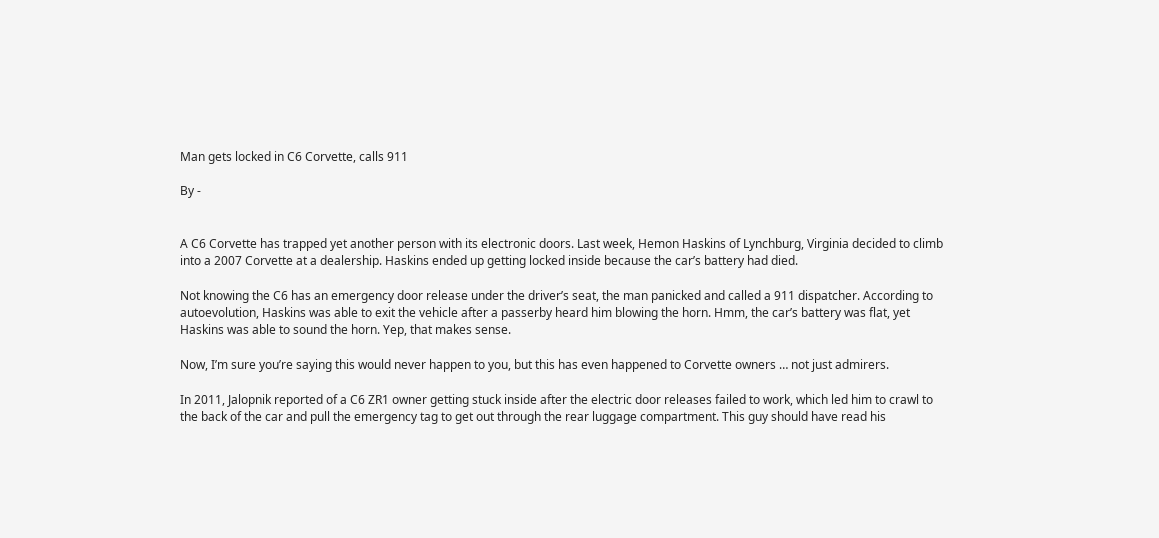Man gets locked in C6 Corvette, calls 911

By -


A C6 Corvette has trapped yet another person with its electronic doors. Last week, Hemon Haskins of Lynchburg, Virginia decided to climb into a 2007 Corvette at a dealership. Haskins ended up getting locked inside because the car’s battery had died.

Not knowing the C6 has an emergency door release under the driver’s seat, the man panicked and called a 911 dispatcher. According to autoevolution, Haskins was able to exit the vehicle after a passerby heard him blowing the horn. Hmm, the car’s battery was flat, yet Haskins was able to sound the horn. Yep, that makes sense.

Now, I’m sure you’re saying this would never happen to you, but this has even happened to Corvette owners … not just admirers.

In 2011, Jalopnik reported of a C6 ZR1 owner getting stuck inside after the electric door releases failed to work, which led him to crawl to the back of the car and pull the emergency tag to get out through the rear luggage compartment. This guy should have read his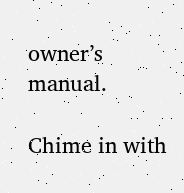owner’s manual.

Chime in with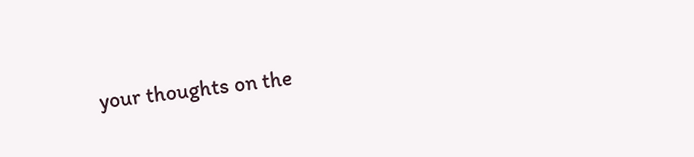your thoughts on the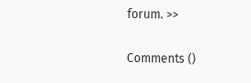forum. >>

Comments ()